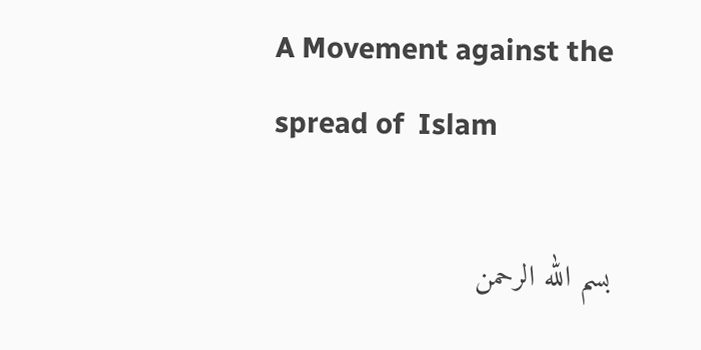A Movement against the spread of  Islam

بسم الله الرحمن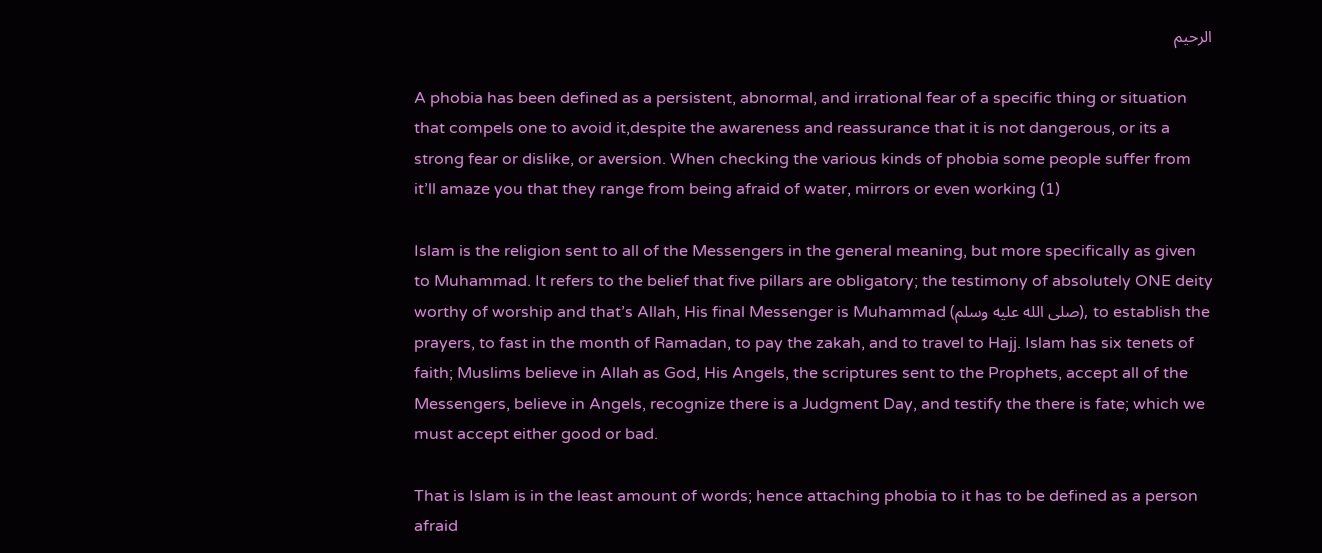الرحيم

A phobia has been defined as a persistent, abnormal, and irrational fear of a specific thing or situation that compels one to avoid it,despite the awareness and reassurance that it is not dangerous, or its a strong fear or dislike, or aversion. When checking the various kinds of phobia some people suffer from it’ll amaze you that they range from being afraid of water, mirrors or even working (1)

Islam is the religion sent to all of the Messengers in the general meaning, but more specifically as given to Muhammad. It refers to the belief that five pillars are obligatory; the testimony of absolutely ONE deity worthy of worship and that’s Allah, His final Messenger is Muhammad (صلى الله عليه وسلم), to establish the prayers, to fast in the month of Ramadan, to pay the zakah, and to travel to Hajj. Islam has six tenets of faith; Muslims believe in Allah as God, His Angels, the scriptures sent to the Prophets, accept all of the Messengers, believe in Angels, recognize there is a Judgment Day, and testify the there is fate; which we must accept either good or bad.

That is Islam is in the least amount of words; hence attaching phobia to it has to be defined as a person afraid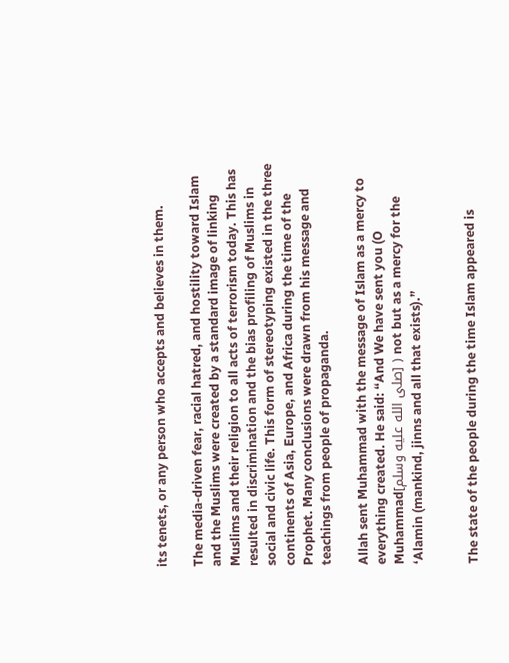its tenets, or any person who accepts and believes in them.

The media-driven fear, racial hatred, and hostility toward Islam and the Muslims were created by a standard image of linking Muslims and their religion to all acts of terrorism today. This has resulted in discrimination and the bias profiling of Muslims in social and civic life. This form of stereotyping existed in the three continents of Asia, Europe, and Africa during the time of the Prophet. Many conclusions were drawn from his message and teachings from people of propaganda.

Allah sent Muhammad with the message of Islam as a mercy to everything created. He said: “And We have sent you (O Muhammad[صلى الله عليه وسلم] ) not but as a mercy for the ‘Alamin (mankind, jinns and all that exists).”


The state of the people during the time Islam appeared is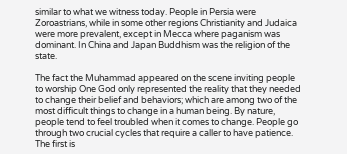similar to what we witness today. People in Persia were Zoroastrians, while in some other regions Christianity and Judaica were more prevalent, except in Mecca where paganism was dominant. In China and Japan Buddhism was the religion of the state.

The fact the Muhammad appeared on the scene inviting people to worship One God only represented the reality that they needed to change their belief and behaviors; which are among two of the most difficult things to change in a human being. By nature, people tend to feel troubled when it comes to change. People go through two crucial cycles that require a caller to have patience. The first is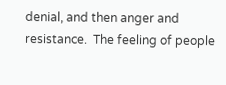denial, and then anger and resistance.  The feeling of people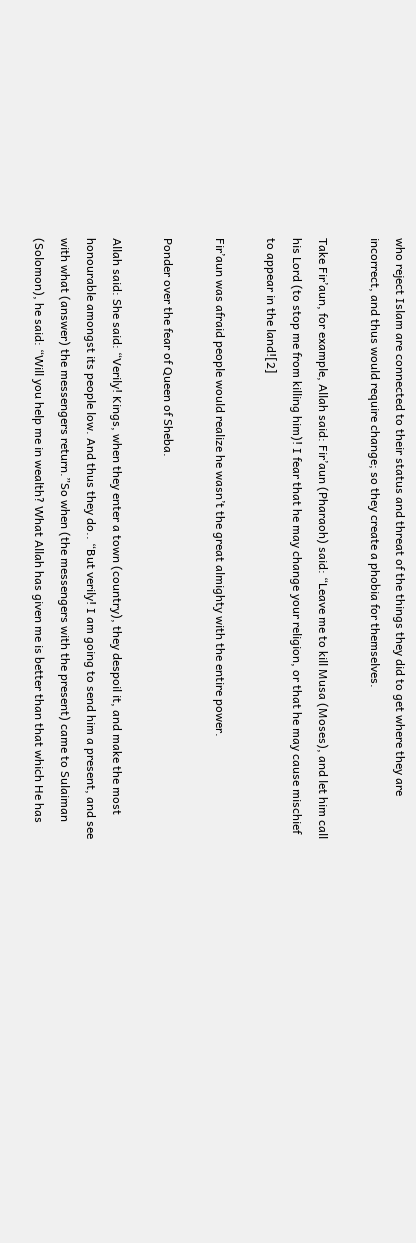who reject Islam are connected to their status and threat of the things they did to get where they are incorrect, and thus would require change; so they create a phobia for themselves.

Take Fir’aun, for example, Allah said: Fir’aun (Pharaoh) said: “Leave me to kill Musa (Moses), and let him call his Lord (to stop me from killing him)! I fear that he may change your religion, or that he may cause mischief to appear in the land![2]

Fir’aun was afraid people would realize he wasn’t the great almighty with the entire power.

Ponder over the fear of Queen of Sheba.

Allah said: She said: “Verily! Kings, when they enter a town (country), they despoil it, and make the most honourable amongst its people low. And thus they do.. “But verily! I am going to send him a present, and see with what (answer) the messengers return.”So when (the messengers with the present) came to Sulaiman (Solomon), he said: “Will you help me in wealth? What Allah has given me is better than that which He has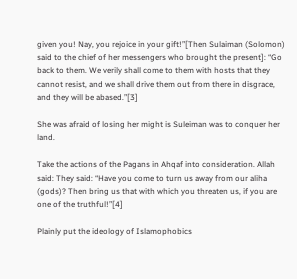given you! Nay, you rejoice in your gift!”[Then Sulaiman (Solomon) said to the chief of her messengers who brought the present]: “Go back to them. We verily shall come to them with hosts that they cannot resist, and we shall drive them out from there in disgrace, and they will be abased.”[3]

She was afraid of losing her might is Suleiman was to conquer her land.

Take the actions of the Pagans in Ahqaf into consideration. Allah said: They said: “Have you come to turn us away from our aliha (gods)? Then bring us that with which you threaten us, if you are one of the truthful!”[4]

Plainly put the ideology of Islamophobics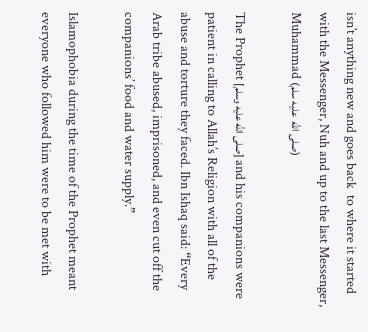isn’t anything new and goes back  to where it started with the Messenger, Nuh and up to the last Messenger, Muhammad (صلى الله  عليه سلم)

The Prophet [صلى الله عليه وسلم] and his companions were patient in calling to Allah’s Religion with all of the abuse and torture they faced. Ibn Ishaq said: “Every Arab tribe abused, imprisoned, and even cut off the companions’ food and water supply.”

Islamophobia during the time of the Prophet meant everyone who followed him were to be met with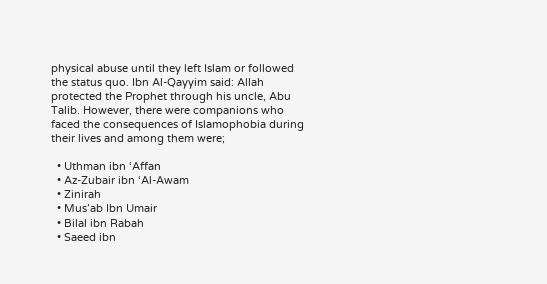physical abuse until they left Islam or followed the status quo. Ibn Al-Qayyim said: Allah protected the Prophet through his uncle, Abu Talib. However, there were companions who faced the consequences of Islamophobia during their lives and among them were;

  • Uthman ibn ‘Affan
  • Az-Zubair ibn ‘Al-Awam
  • Zinirah
  • Mus’ab Ibn Umair
  • Bilal ibn Rabah
  • Saeed ibn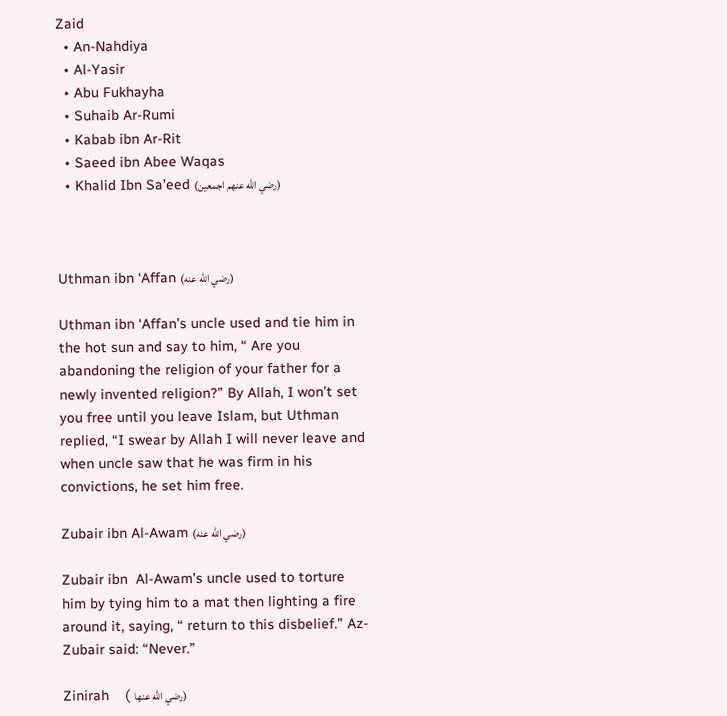Zaid
  • An-Nahdiya
  • Al-Yasir
  • Abu Fukhayha
  • Suhaib Ar-Rumi
  • Kabab ibn Ar-Rit
  • Saeed ibn Abee Waqas
  • Khalid Ibn Sa’eed (رضي الله عنهم اجمعين)



Uthman ibn ‘Affan (رضي الله عنه)

Uthman ibn ‘Affan’s uncle used and tie him in the hot sun and say to him, “ Are you abandoning the religion of your father for a newly invented religion?” By Allah, I won’t set you free until you leave Islam, but Uthman replied, “I swear by Allah I will never leave and when uncle saw that he was firm in his convictions, he set him free.

Zubair ibn Al-Awam (رضي الله عنه)

Zubair ibn  Al-Awam’s uncle used to torture him by tying him to a mat then lighting a fire around it, saying, “ return to this disbelief.” Az-Zubair said: “Never.”

Zinirah    ( رضي الله عنها)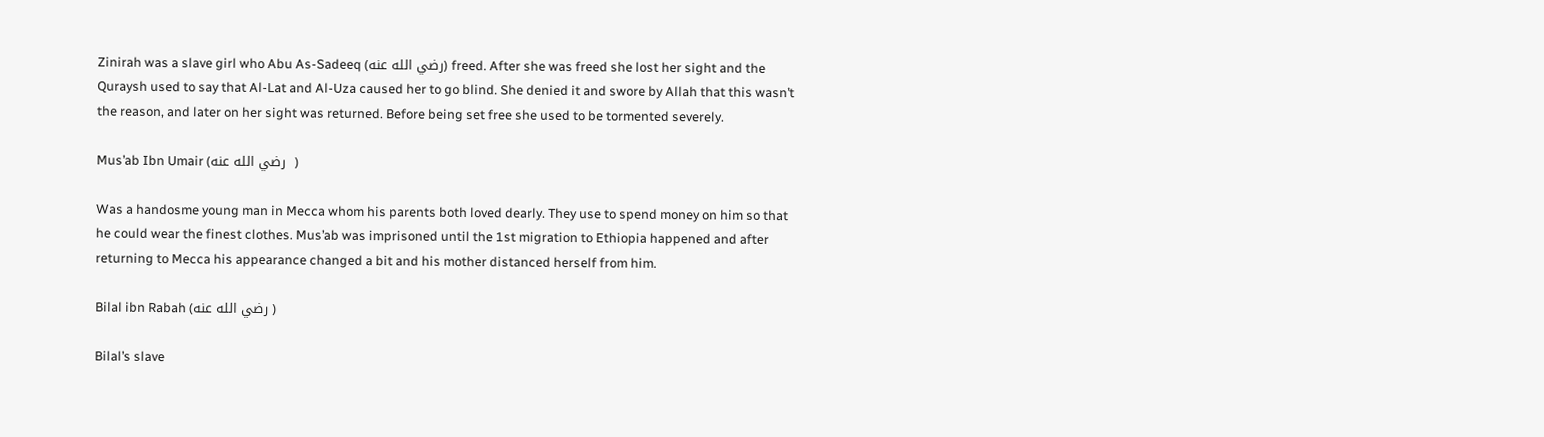Zinirah was a slave girl who Abu As-Sadeeq (رضي الله عنه) freed. After she was freed she lost her sight and the Quraysh used to say that Al-Lat and Al-Uza caused her to go blind. She denied it and swore by Allah that this wasn’t the reason, and later on her sight was returned. Before being set free she used to be tormented severely.

Mus’ab Ibn Umair (رضي الله عنه  )

Was a handosme young man in Mecca whom his parents both loved dearly. They use to spend money on him so that he could wear the finest clothes. Mus’ab was imprisoned until the 1st migration to Ethiopia happened and after returning to Mecca his appearance changed a bit and his mother distanced herself from him.

Bilal ibn Rabah (رضي الله عنه )

Bilal’s slave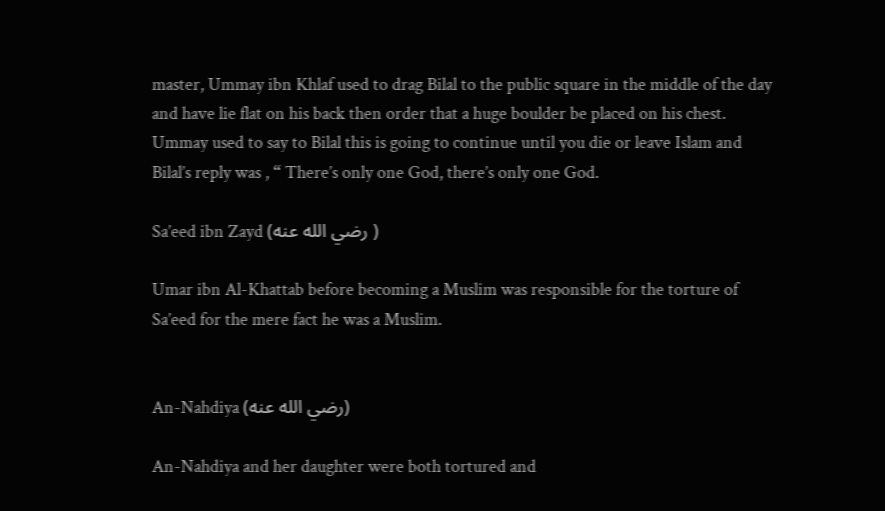master, Ummay ibn Khlaf used to drag Bilal to the public square in the middle of the day and have lie flat on his back then order that a huge boulder be placed on his chest. Ummay used to say to Bilal this is going to continue until you die or leave Islam and Bilal’s reply was , “ There’s only one God, there’s only one God.

Sa’eed ibn Zayd (رضي الله عنه )

Umar ibn Al-Khattab before becoming a Muslim was responsible for the torture of Sa’eed for the mere fact he was a Muslim.


An-Nahdiya (رضي الله عنه)

An-Nahdiya and her daughter were both tortured and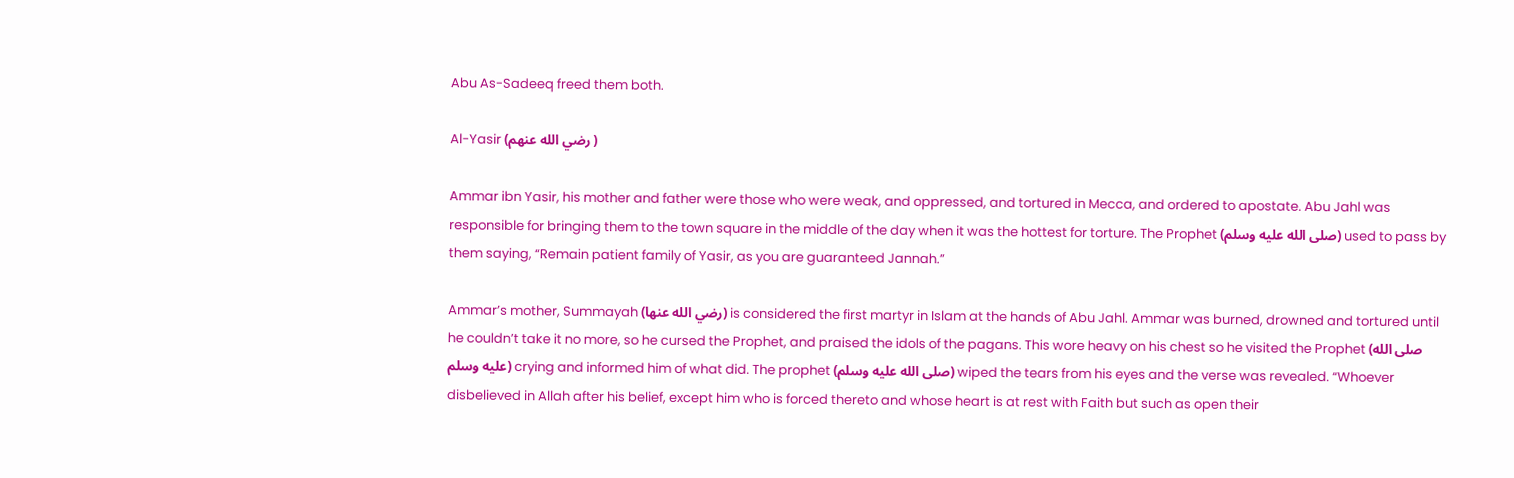Abu As-Sadeeq freed them both.

Al-Yasir (رضي الله عنهم )

Ammar ibn Yasir, his mother and father were those who were weak, and oppressed, and tortured in Mecca, and ordered to apostate. Abu Jahl was responsible for bringing them to the town square in the middle of the day when it was the hottest for torture. The Prophet (صلى الله عليه وسلم) used to pass by them saying, “Remain patient family of Yasir, as you are guaranteed Jannah.”

Ammar’s mother, Summayah (رضي الله عنها) is considered the first martyr in Islam at the hands of Abu Jahl. Ammar was burned, drowned and tortured until he couldn’t take it no more, so he cursed the Prophet, and praised the idols of the pagans. This wore heavy on his chest so he visited the Prophet (صلى الله عليه وسلم) crying and informed him of what did. The prophet (صلى الله عليه وسلم) wiped the tears from his eyes and the verse was revealed. “Whoever disbelieved in Allah after his belief, except him who is forced thereto and whose heart is at rest with Faith but such as open their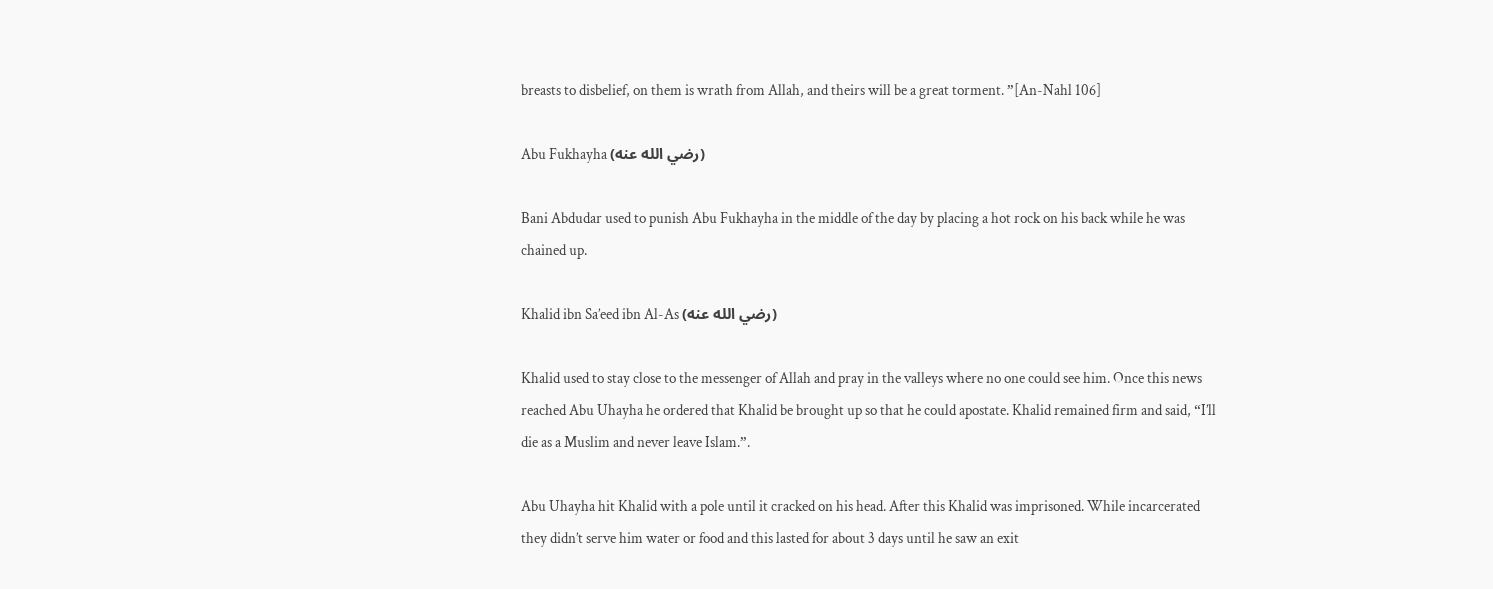breasts to disbelief, on them is wrath from Allah, and theirs will be a great torment. ”[An-Nahl 106]

Abu Fukhayha (رضي الله عنه)

Bani Abdudar used to punish Abu Fukhayha in the middle of the day by placing a hot rock on his back while he was chained up.

Khalid ibn Sa’eed ibn Al-As (رضي الله عنه)

Khalid used to stay close to the messenger of Allah and pray in the valleys where no one could see him. Once this news reached Abu Uhayha he ordered that Khalid be brought up so that he could apostate. Khalid remained firm and said, “I’ll die as a Muslim and never leave Islam.”.

Abu Uhayha hit Khalid with a pole until it cracked on his head. After this Khalid was imprisoned. While incarcerated they didn’t serve him water or food and this lasted for about 3 days until he saw an exit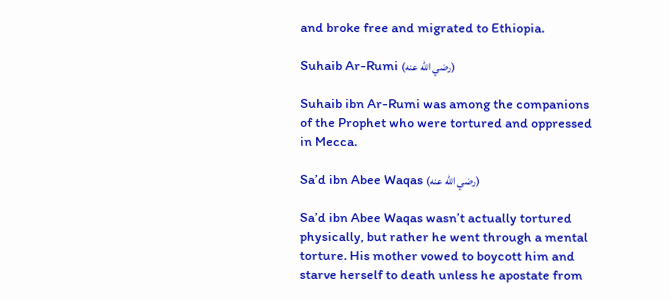and broke free and migrated to Ethiopia.

Suhaib Ar-Rumi (رضي الله عنه)

Suhaib ibn Ar-Rumi was among the companions of the Prophet who were tortured and oppressed in Mecca.

Sa’d ibn Abee Waqas (رضي الله عنه)

Sa’d ibn Abee Waqas wasn’t actually tortured physically, but rather he went through a mental torture. His mother vowed to boycott him and starve herself to death unless he apostate from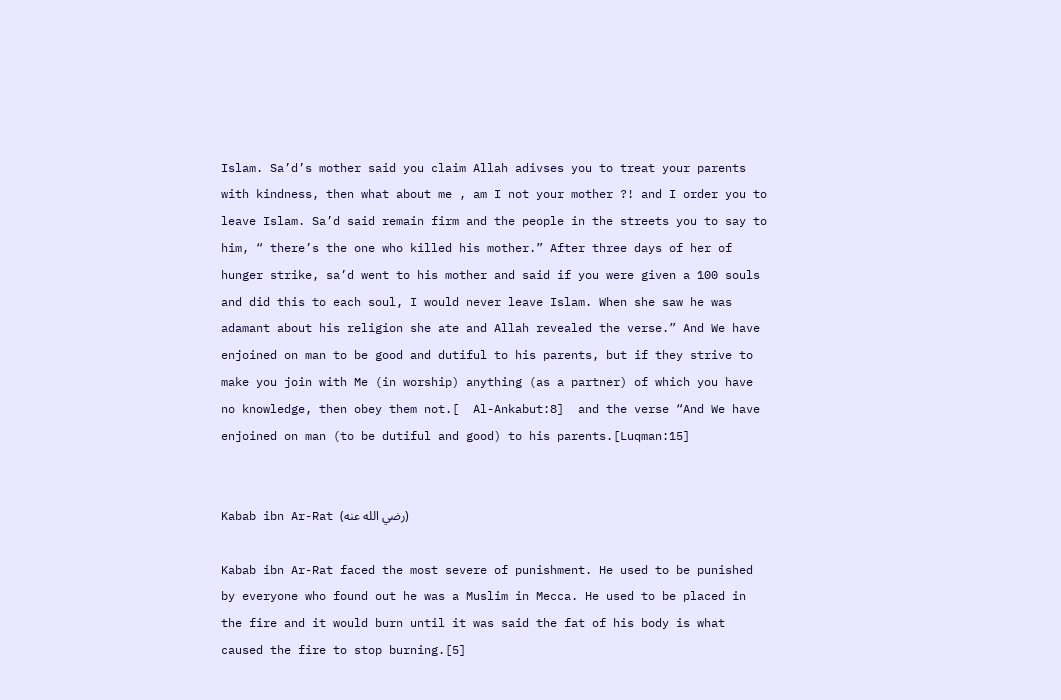Islam. Sa’d’s mother said you claim Allah adivses you to treat your parents with kindness, then what about me , am I not your mother ?! and I order you to leave Islam. Sa’d said remain firm and the people in the streets you to say to him, “ there’s the one who killed his mother.” After three days of her of hunger strike, sa’d went to his mother and said if you were given a 100 souls and did this to each soul, I would never leave Islam. When she saw he was adamant about his religion she ate and Allah revealed the verse.” And We have enjoined on man to be good and dutiful to his parents, but if they strive to make you join with Me (in worship) anything (as a partner) of which you have no knowledge, then obey them not.[  Al-Ankabut:8]  and the verse “And We have enjoined on man (to be dutiful and good) to his parents.[Luqman:15]


Kabab ibn Ar-Rat (رضي الله عنه)

Kabab ibn Ar-Rat faced the most severe of punishment. He used to be punished by everyone who found out he was a Muslim in Mecca. He used to be placed in the fire and it would burn until it was said the fat of his body is what caused the fire to stop burning.[5]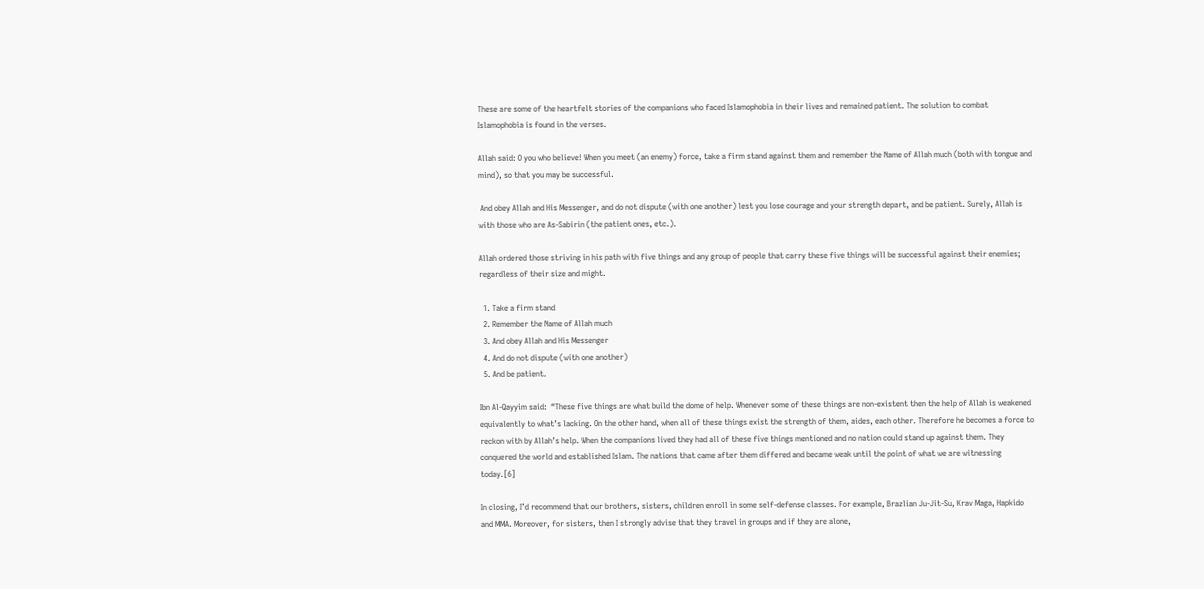These are some of the heartfelt stories of the companions who faced Islamophobia in their lives and remained patient. The solution to combat Islamophobia is found in the verses.

Allah said: O you who believe! When you meet (an enemy) force, take a firm stand against them and remember the Name of Allah much (both with tongue and mind), so that you may be successful.

 And obey Allah and His Messenger, and do not dispute (with one another) lest you lose courage and your strength depart, and be patient. Surely, Allah is with those who are As-Sabirin (the patient ones, etc.).

Allah ordered those striving in his path with five things and any group of people that carry these five things will be successful against their enemies; regardless of their size and might.

  1. Take a firm stand
  2. Remember the Name of Allah much
  3. And obey Allah and His Messenger
  4. And do not dispute (with one another)
  5. And be patient.

Ibn Al-Qayyim said:  “These five things are what build the dome of help. Whenever some of these things are non-existent then the help of Allah is weakened equivalently to what’s lacking. On the other hand, when all of these things exist the strength of them, aides, each other. Therefore he becomes a force to reckon with by Allah’s help. When the companions lived they had all of these five things mentioned and no nation could stand up against them. They conquered the world and established Islam. The nations that came after them differed and became weak until the point of what we are witnessing today.[6]

In closing, I’d recommend that our brothers, sisters, children enroll in some self-defense classes. For example, Brazlian Ju-Jit-Su, Krav Maga, Hapkido and MMA. Moreover, for sisters, then I strongly advise that they travel in groups and if they are alone,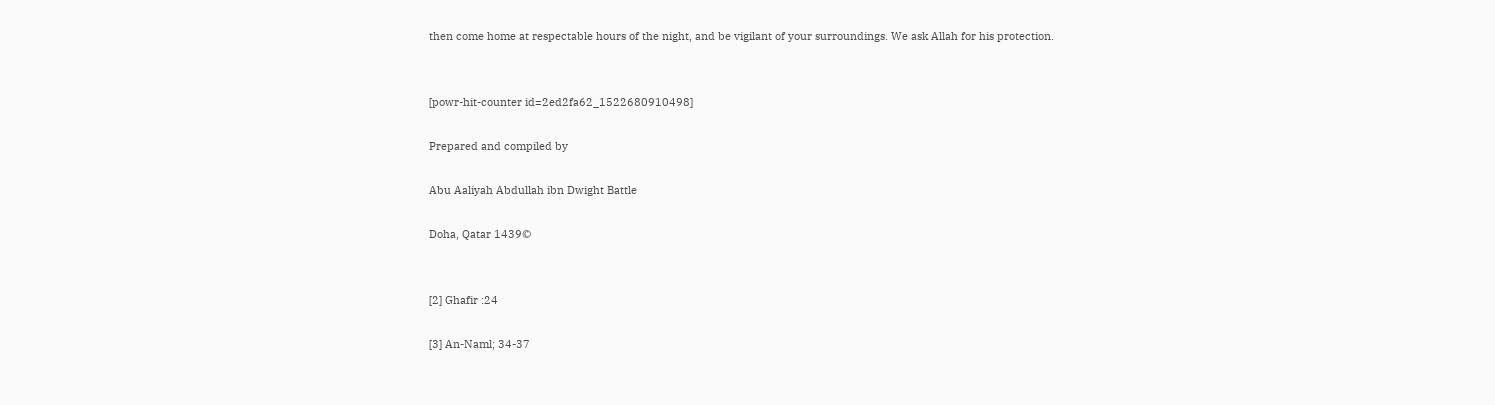then come home at respectable hours of the night, and be vigilant of your surroundings. We ask Allah for his protection.


[powr-hit-counter id=2ed2fa62_1522680910498]

Prepared and compiled by

Abu Aaliyah Abdullah ibn Dwight Battle

Doha, Qatar 1439©


[2] Ghafir :24

[3] An-Naml; 34-37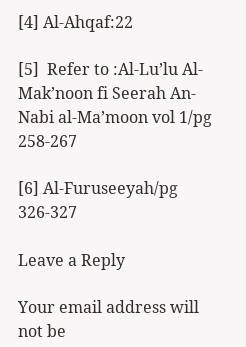[4] Al-Ahqaf:22

[5]  Refer to :Al-Lu’lu Al-Mak’noon fi Seerah An-Nabi al-Ma’moon vol 1/pg 258-267

[6] Al-Furuseeyah/pg 326-327

Leave a Reply

Your email address will not be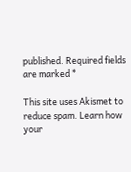published. Required fields are marked *

This site uses Akismet to reduce spam. Learn how your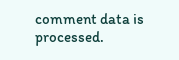comment data is processed.